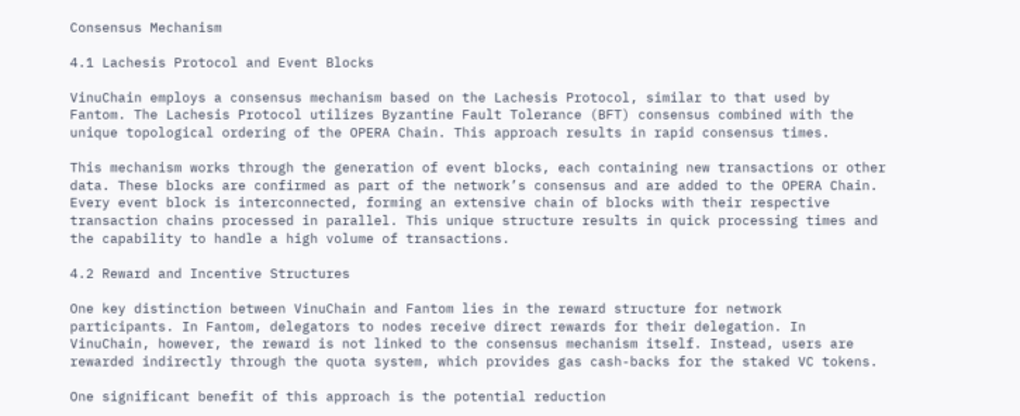Consensus Mechanism

4.1 Lachesis Protocol and Event Blocks

VinuChain employs a consensus mechanism based on the Lachesis Protocol, similar to that used by Fantom. The Lachesis Protocol utilizes Byzantine Fault Tolerance (BFT) consensus combined with the unique topological ordering of the OPERA Chain. This approach results in rapid consensus times.

This mechanism works through the generation of event blocks, each containing new transactions or other data. These blocks are confirmed as part of the network’s consensus and are added to the OPERA Chain. Every event block is interconnected, forming an extensive chain of blocks with their respective transaction chains processed in parallel. This unique structure results in quick processing times and the capability to handle a high volume of transactions.

4.2 Reward and Incentive Structures

One key distinction between VinuChain and Fantom lies in the reward structure for network participants. In Fantom, delegators to nodes receive direct rewards for their delegation. In VinuChain, however, the reward is not linked to the consensus mechanism itself. Instead, users are rewarded indirectly through the quota system, which provides gas cash-backs for the staked VC tokens.

One significant benefit of this approach is the potential reduction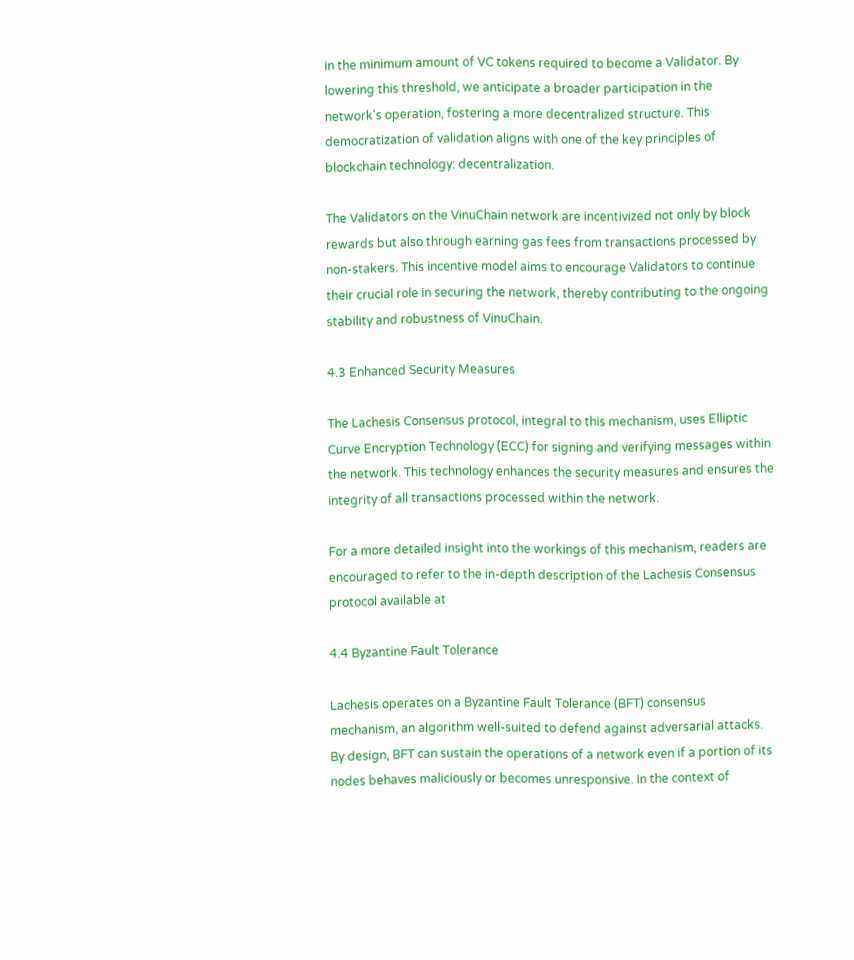in the minimum amount of VC tokens required to become a Validator. By lowering this threshold, we anticipate a broader participation in the network's operation, fostering a more decentralized structure. This democratization of validation aligns with one of the key principles of blockchain technology: decentralization.

The Validators on the VinuChain network are incentivized not only by block rewards but also through earning gas fees from transactions processed by non-stakers. This incentive model aims to encourage Validators to continue their crucial role in securing the network, thereby contributing to the ongoing stability and robustness of VinuChain.

4.3 Enhanced Security Measures

The Lachesis Consensus protocol, integral to this mechanism, uses Elliptic Curve Encryption Technology (ECC) for signing and verifying messages within the network. This technology enhances the security measures and ensures the integrity of all transactions processed within the network.

For a more detailed insight into the workings of this mechanism, readers are encouraged to refer to the in-depth description of the Lachesis Consensus protocol available at

4.4 Byzantine Fault Tolerance

Lachesis operates on a Byzantine Fault Tolerance (BFT) consensus mechanism, an algorithm well-suited to defend against adversarial attacks. By design, BFT can sustain the operations of a network even if a portion of its nodes behaves maliciously or becomes unresponsive. In the context of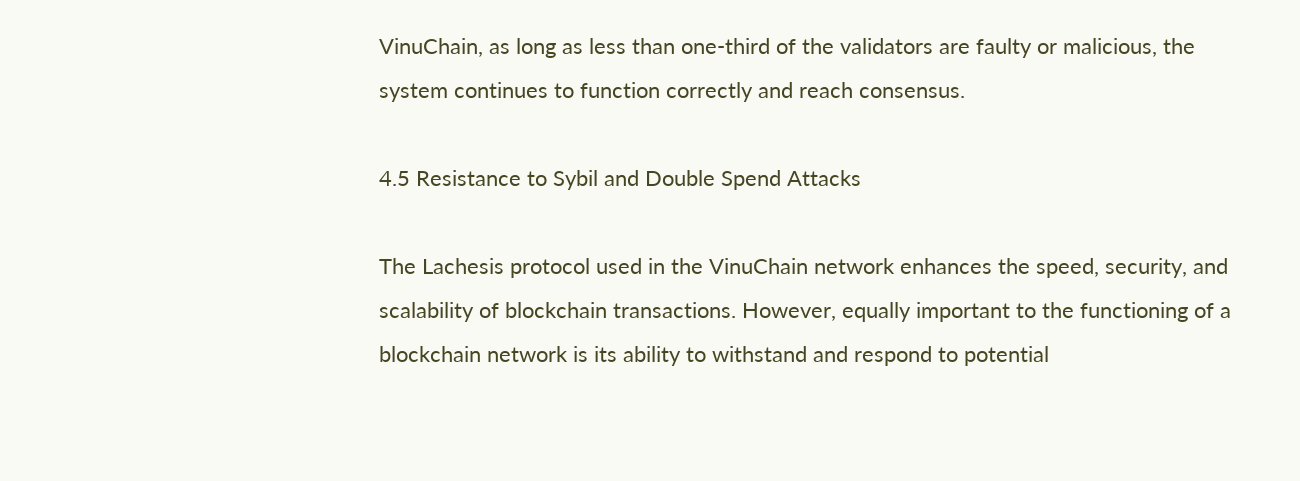VinuChain, as long as less than one-third of the validators are faulty or malicious, the system continues to function correctly and reach consensus.

4.5 Resistance to Sybil and Double Spend Attacks

The Lachesis protocol used in the VinuChain network enhances the speed, security, and scalability of blockchain transactions. However, equally important to the functioning of a blockchain network is its ability to withstand and respond to potential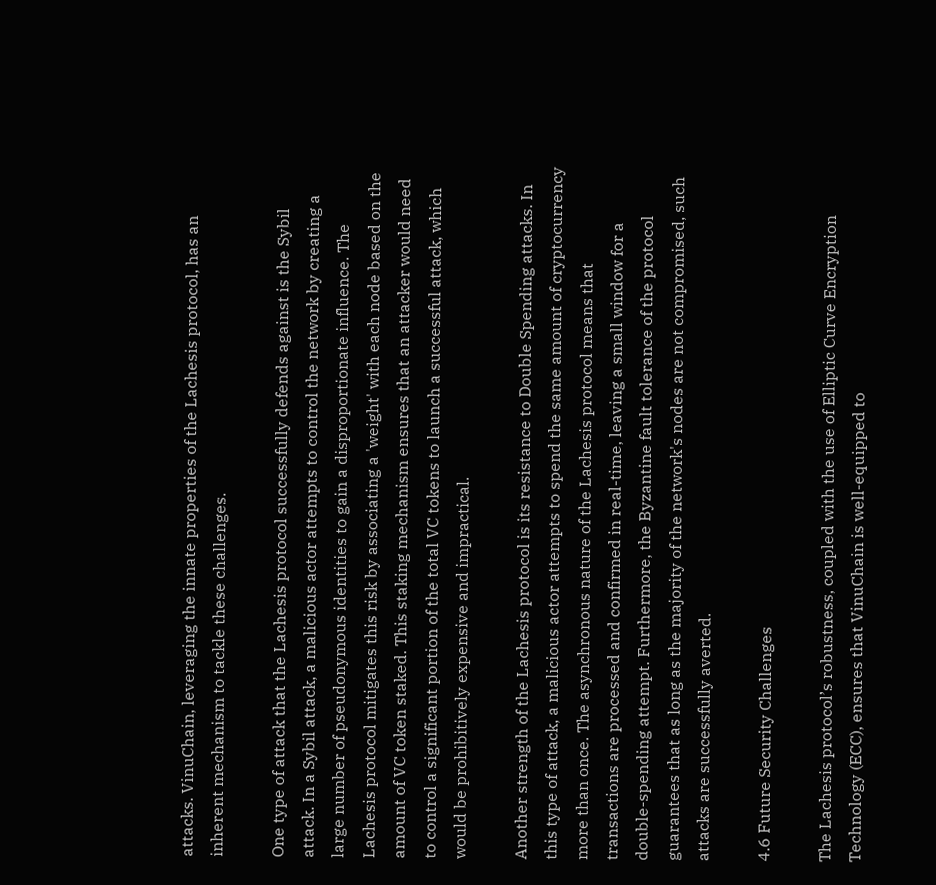attacks. VinuChain, leveraging the innate properties of the Lachesis protocol, has an inherent mechanism to tackle these challenges.

One type of attack that the Lachesis protocol successfully defends against is the Sybil attack. In a Sybil attack, a malicious actor attempts to control the network by creating a large number of pseudonymous identities to gain a disproportionate influence. The Lachesis protocol mitigates this risk by associating a 'weight' with each node based on the amount of VC token staked. This staking mechanism ensures that an attacker would need to control a significant portion of the total VC tokens to launch a successful attack, which would be prohibitively expensive and impractical.

Another strength of the Lachesis protocol is its resistance to Double Spending attacks. In this type of attack, a malicious actor attempts to spend the same amount of cryptocurrency more than once. The asynchronous nature of the Lachesis protocol means that transactions are processed and confirmed in real-time, leaving a small window for a double-spending attempt. Furthermore, the Byzantine fault tolerance of the protocol guarantees that as long as the majority of the network's nodes are not compromised, such attacks are successfully averted.

4.6 Future Security Challenges

The Lachesis protocol’s robustness, coupled with the use of Elliptic Curve Encryption Technology (ECC), ensures that VinuChain is well-equipped to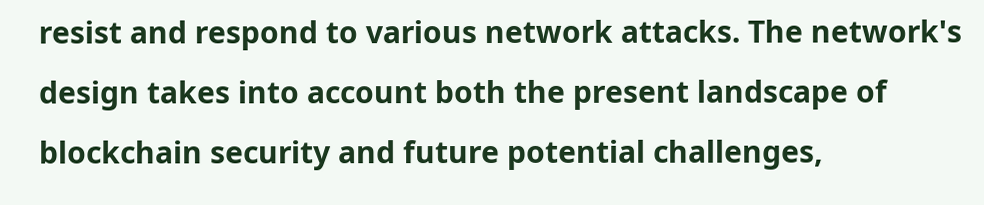resist and respond to various network attacks. The network's design takes into account both the present landscape of blockchain security and future potential challenges,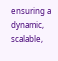ensuring a dynamic, scalable,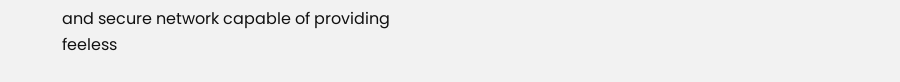and secure network capable of providing feeless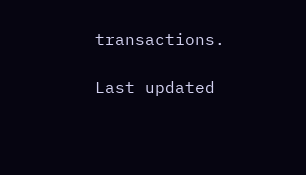transactions.

Last updated